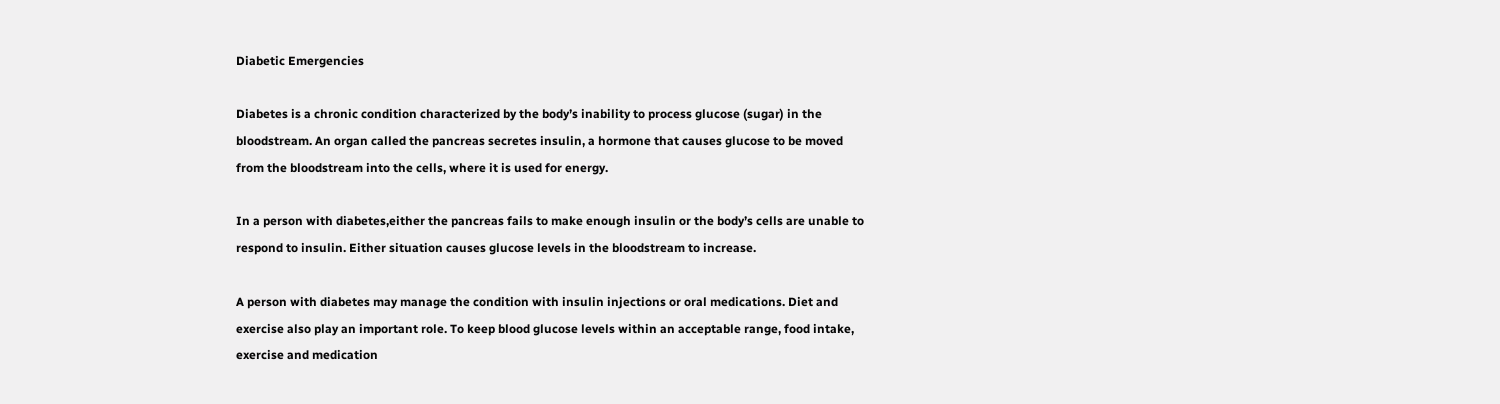Diabetic Emergencies

Diabetes is a chronic condition characterized by the body’s inability to process glucose (sugar) in the bloodstream. An organ called the pancreas secretes insulin, a hormone that causes glucose to be moved from the bloodstream into the cells, where it is used for energy.

In a person with diabetes,either the pancreas fails to make enough insulin or the body’s cells are unable to respond to insulin. Either situation causes glucose levels in the bloodstream to increase.

A person with diabetes may manage the condition with insulin injections or oral medications. Diet and exercise also play an important role. To keep blood glucose levels within an acceptable range, food intake, exercise and medication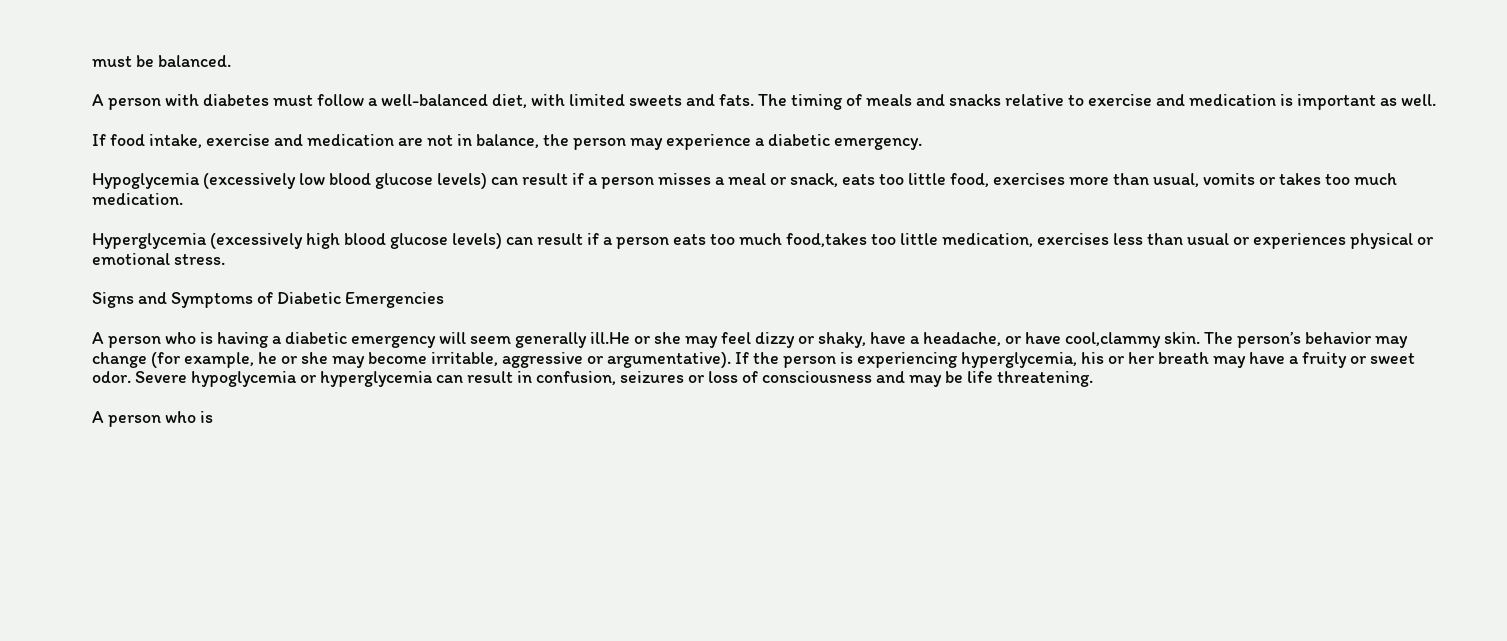must be balanced.

A person with diabetes must follow a well-balanced diet, with limited sweets and fats. The timing of meals and snacks relative to exercise and medication is important as well.

If food intake, exercise and medication are not in balance, the person may experience a diabetic emergency.

Hypoglycemia (excessively low blood glucose levels) can result if a person misses a meal or snack, eats too little food, exercises more than usual, vomits or takes too much medication.

Hyperglycemia (excessively high blood glucose levels) can result if a person eats too much food,takes too little medication, exercises less than usual or experiences physical or emotional stress.

Signs and Symptoms of Diabetic Emergencies

A person who is having a diabetic emergency will seem generally ill.He or she may feel dizzy or shaky, have a headache, or have cool,clammy skin. The person’s behavior may change (for example, he or she may become irritable, aggressive or argumentative). If the person is experiencing hyperglycemia, his or her breath may have a fruity or sweet odor. Severe hypoglycemia or hyperglycemia can result in confusion, seizures or loss of consciousness and may be life threatening.

A person who is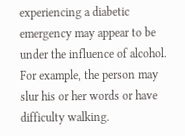experiencing a diabetic emergency may appear to be under the influence of alcohol. For example, the person may slur his or her words or have difficulty walking.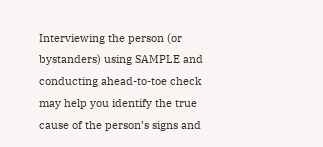Interviewing the person (or bystanders) using SAMPLE and conducting ahead-to-toe check may help you identify the true cause of the person’s signs and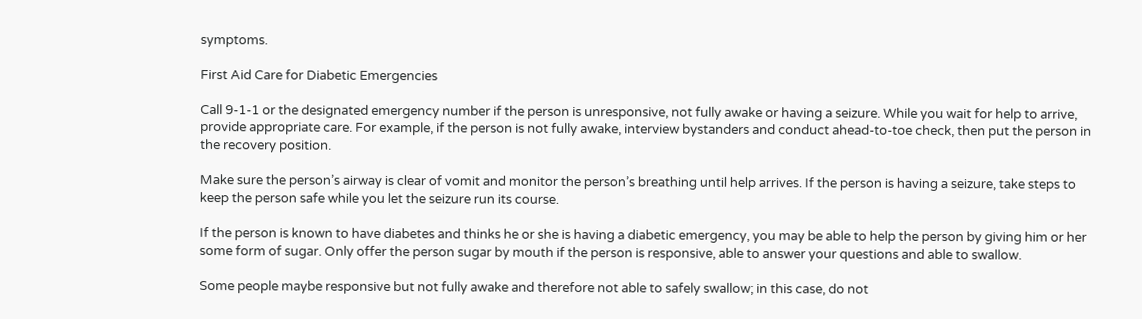symptoms.

First Aid Care for Diabetic Emergencies

Call 9-1-1 or the designated emergency number if the person is unresponsive, not fully awake or having a seizure. While you wait for help to arrive, provide appropriate care. For example, if the person is not fully awake, interview bystanders and conduct ahead-to-toe check, then put the person in the recovery position.

Make sure the person’s airway is clear of vomit and monitor the person’s breathing until help arrives. If the person is having a seizure, take steps to keep the person safe while you let the seizure run its course.

If the person is known to have diabetes and thinks he or she is having a diabetic emergency, you may be able to help the person by giving him or her some form of sugar. Only offer the person sugar by mouth if the person is responsive, able to answer your questions and able to swallow.

Some people maybe responsive but not fully awake and therefore not able to safely swallow; in this case, do not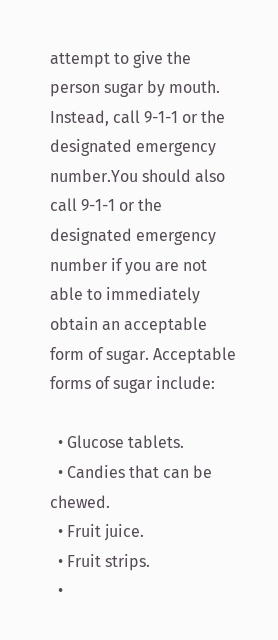attempt to give the person sugar by mouth. Instead, call 9-1-1 or the designated emergency number.You should also call 9-1-1 or the designated emergency number if you are not able to immediately obtain an acceptable form of sugar. Acceptable forms of sugar include:

  • Glucose tablets.
  • Candies that can be chewed.
  • Fruit juice.
  • Fruit strips.
  •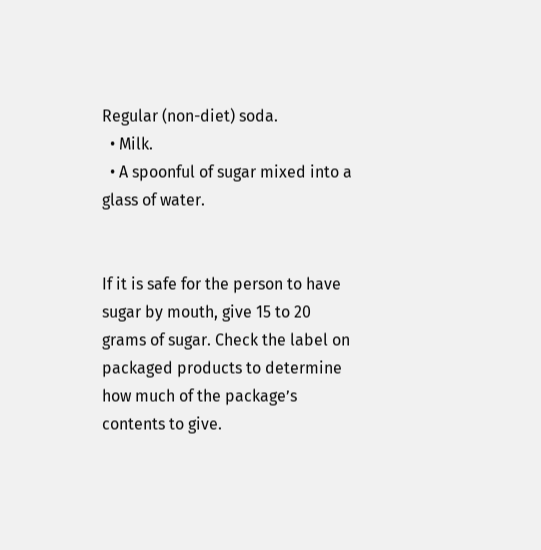Regular (non-diet) soda.
  • Milk.
  • A spoonful of sugar mixed into a glass of water.


If it is safe for the person to have sugar by mouth, give 15 to 20 grams of sugar. Check the label on packaged products to determine how much of the package’s contents to give.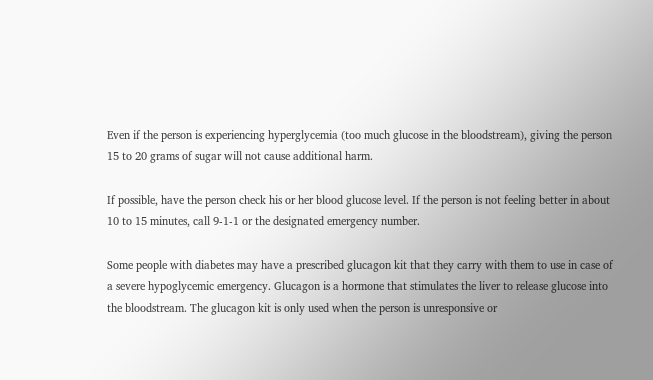Even if the person is experiencing hyperglycemia (too much glucose in the bloodstream), giving the person 15 to 20 grams of sugar will not cause additional harm.

If possible, have the person check his or her blood glucose level. If the person is not feeling better in about 10 to 15 minutes, call 9-1-1 or the designated emergency number.

Some people with diabetes may have a prescribed glucagon kit that they carry with them to use in case of a severe hypoglycemic emergency. Glucagon is a hormone that stimulates the liver to release glucose into the bloodstream. The glucagon kit is only used when the person is unresponsive or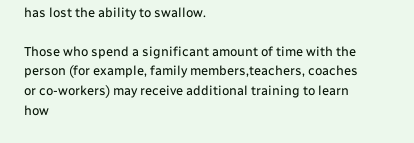has lost the ability to swallow.

Those who spend a significant amount of time with the person (for example, family members,teachers, coaches or co-workers) may receive additional training to learn how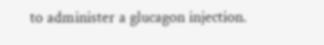to administer a glucagon injection.